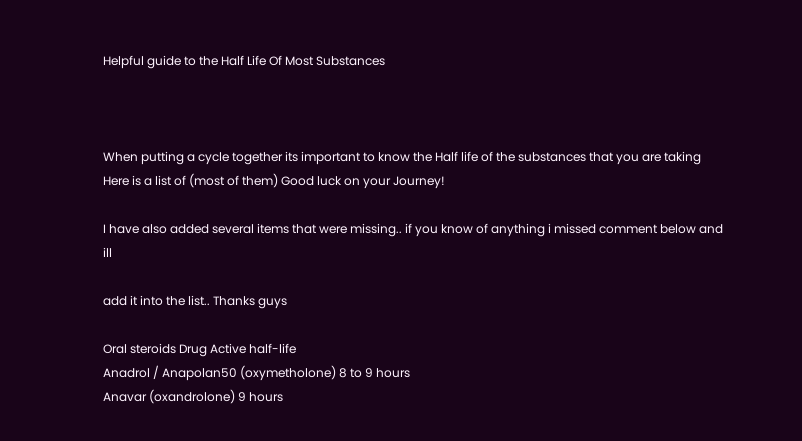Helpful guide to the Half Life Of Most Substances



When putting a cycle together its important to know the Half life of the substances that you are taking
Here is a list of (most of them) Good luck on your Journey!

I have also added several items that were missing.. if you know of anything i missed comment below and ill

add it into the list.. Thanks guys

Oral steroids Drug Active half-life
Anadrol / Anapolan50 (oxymetholone) 8 to 9 hours
Anavar (oxandrolone) 9 hours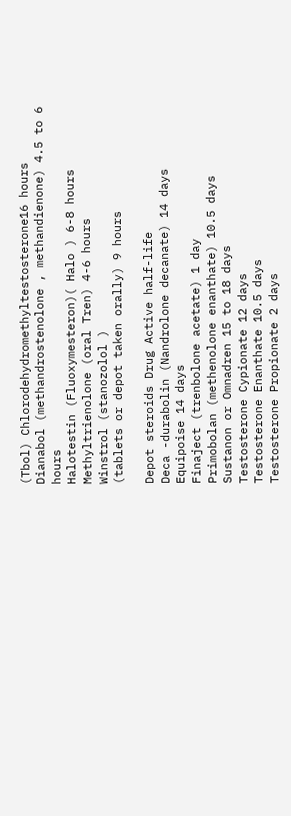(Tbol) Chlorodehydromethyltestosterone16 hours
Dianabol (methandrostenolone , methandienone) 4.5 to 6 hours
Halotestin (Fluoxymesteron)( Halo ) 6-8 hours
Methyltrienolone (oral Tren) 4-6 hours
Winstrol (stanozolol )
(tablets or depot taken orally) 9 hours

Depot steroids Drug Active half-life
Deca -durabolin (Nandrolone decanate) 14 days
Equipoise 14 days
Finaject (trenbolone acetate) 1 day
Primobolan (methenolone enanthate) 10.5 days
Sustanon or Omnadren 15 to 18 days
Testosterone Cypionate 12 days
Testosterone Enanthate 10.5 days
Testosterone Propionate 2 days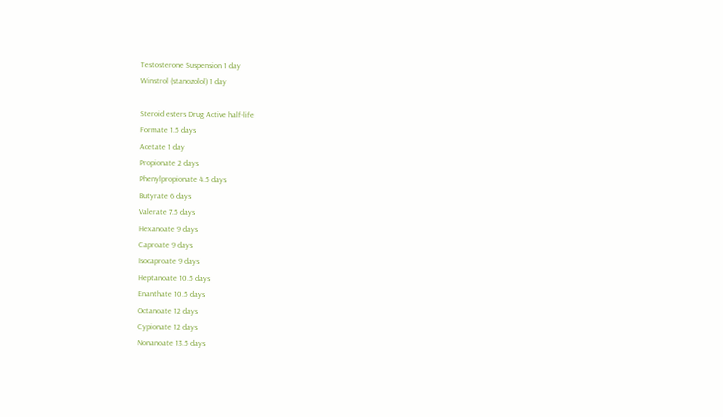Testosterone Suspension 1 day
Winstrol (stanozolol) 1 day

Steroid esters Drug Active half-life
Formate 1.5 days
Acetate 1 day
Propionate 2 days
Phenylpropionate 4.5 days
Butyrate 6 days
Valerate 7.5 days
Hexanoate 9 days
Caproate 9 days
Isocaproate 9 days
Heptanoate 10.5 days
Enanthate 10.5 days
Octanoate 12 days
Cypionate 12 days
Nonanoate 13.5 days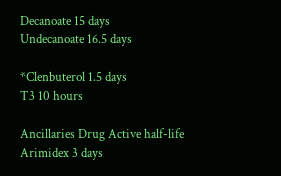Decanoate 15 days
Undecanoate 16.5 days

*Clenbuterol 1.5 days
T3 10 hours

Ancillaries Drug Active half-life
Arimidex 3 days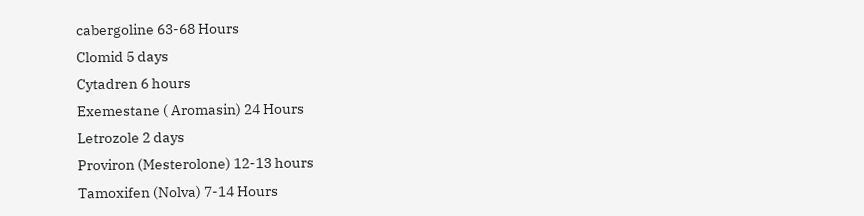cabergoline 63-68 Hours
Clomid 5 days
Cytadren 6 hours
Exemestane ( Aromasin) 24 Hours
Letrozole 2 days
Proviron (Mesterolone) 12-13 hours
Tamoxifen (Nolva) 7-14 Hours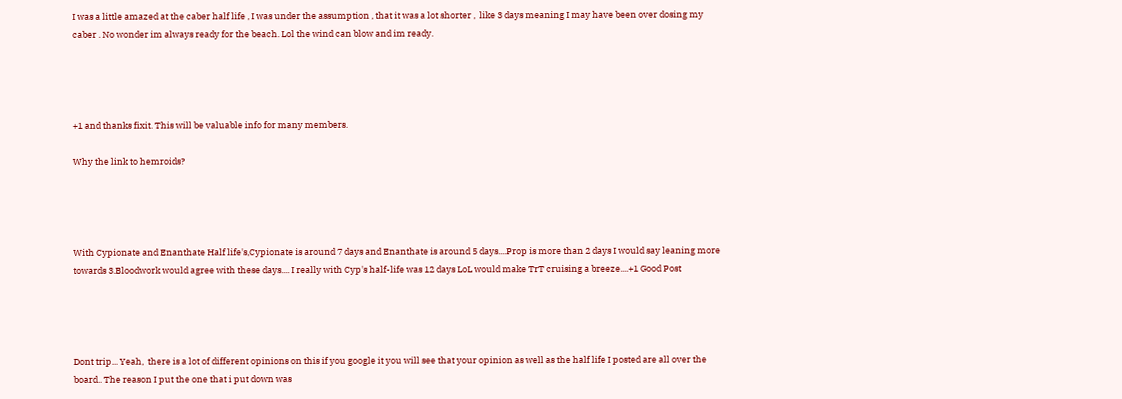I was a little amazed at the caber half life , I was under the assumption , that it was a lot shorter ,  like 3 days meaning I may have been over dosing my caber . No wonder im always ready for the beach. Lol the wind can blow and im ready.




+1 and thanks fixit. This will be valuable info for many members.

Why the link to hemroids?




With Cypionate and Enanthate Half life's,Cypionate is around 7 days and Enanthate is around 5 days....Prop is more than 2 days I would say leaning more towards 3.Bloodwork would agree with these days.... I really with Cyp's half-life was 12 days LoL would make TrT cruising a breeze....+1 Good Post




Dont trip... Yeah,  there is a lot of different opinions on this if you google it you will see that your opinion as well as the half life I posted are all over the board.. The reason I put the one that i put down was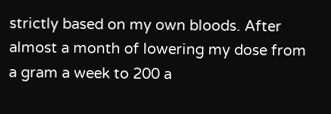strictly based on my own bloods. After almost a month of lowering my dose from a gram a week to 200 a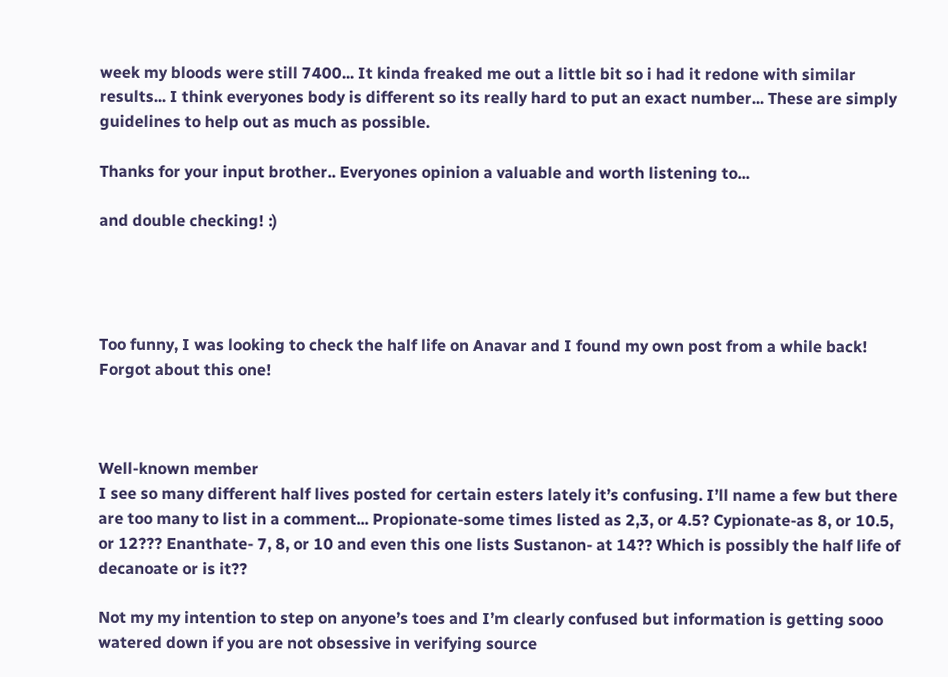week my bloods were still 7400... It kinda freaked me out a little bit so i had it redone with similar results... I think everyones body is different so its really hard to put an exact number... These are simply guidelines to help out as much as possible.

Thanks for your input brother.. Everyones opinion a valuable and worth listening to...

and double checking! :)




Too funny, I was looking to check the half life on Anavar and I found my own post from a while back! Forgot about this one!



Well-known member
I see so many different half lives posted for certain esters lately it’s confusing. I’ll name a few but there are too many to list in a comment... Propionate-some times listed as 2,3, or 4.5? Cypionate-as 8, or 10.5, or 12??? Enanthate- 7, 8, or 10 and even this one lists Sustanon- at 14?? Which is possibly the half life of decanoate or is it??

Not my my intention to step on anyone’s toes and I’m clearly confused but information is getting sooo watered down if you are not obsessive in verifying source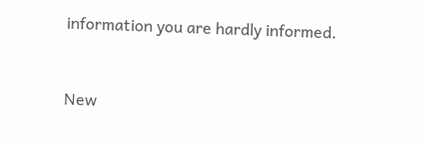information you are hardly informed.


New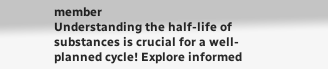member
Understanding the half-life of substances is crucial for a well-planned cycle! Explore informed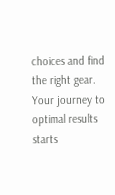choices and find the right gear. Your journey to optimal results starts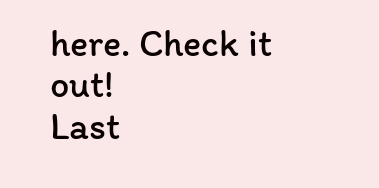here. Check it out!
Last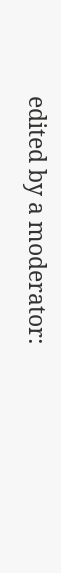edited by a moderator: